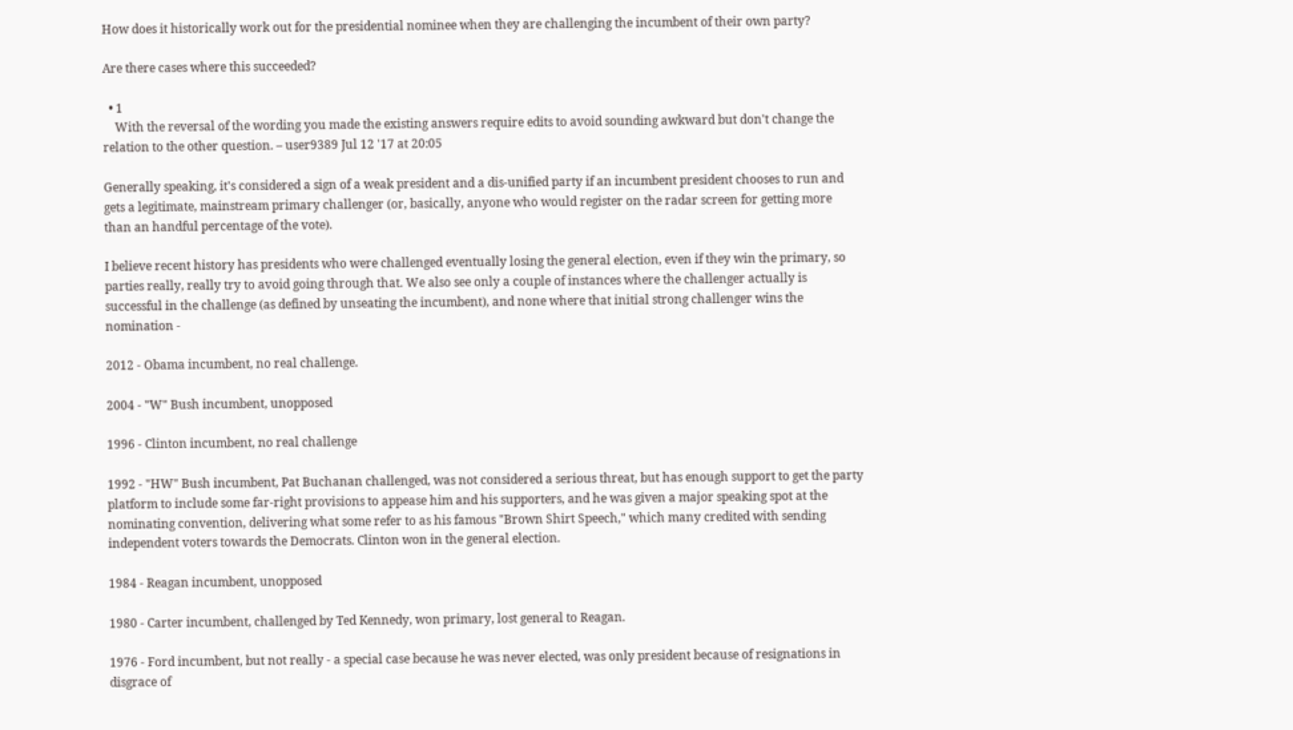How does it historically work out for the presidential nominee when they are challenging the incumbent of their own party?

Are there cases where this succeeded?

  • 1
    With the reversal of the wording you made the existing answers require edits to avoid sounding awkward but don't change the relation to the other question. – user9389 Jul 12 '17 at 20:05

Generally speaking, it's considered a sign of a weak president and a dis-unified party if an incumbent president chooses to run and gets a legitimate, mainstream primary challenger (or, basically, anyone who would register on the radar screen for getting more than an handful percentage of the vote).

I believe recent history has presidents who were challenged eventually losing the general election, even if they win the primary, so parties really, really try to avoid going through that. We also see only a couple of instances where the challenger actually is successful in the challenge (as defined by unseating the incumbent), and none where that initial strong challenger wins the nomination -

2012 - Obama incumbent, no real challenge.

2004 - "W" Bush incumbent, unopposed

1996 - Clinton incumbent, no real challenge

1992 - "HW" Bush incumbent, Pat Buchanan challenged, was not considered a serious threat, but has enough support to get the party platform to include some far-right provisions to appease him and his supporters, and he was given a major speaking spot at the nominating convention, delivering what some refer to as his famous "Brown Shirt Speech," which many credited with sending independent voters towards the Democrats. Clinton won in the general election.

1984 - Reagan incumbent, unopposed

1980 - Carter incumbent, challenged by Ted Kennedy, won primary, lost general to Reagan.

1976 - Ford incumbent, but not really - a special case because he was never elected, was only president because of resignations in disgrace of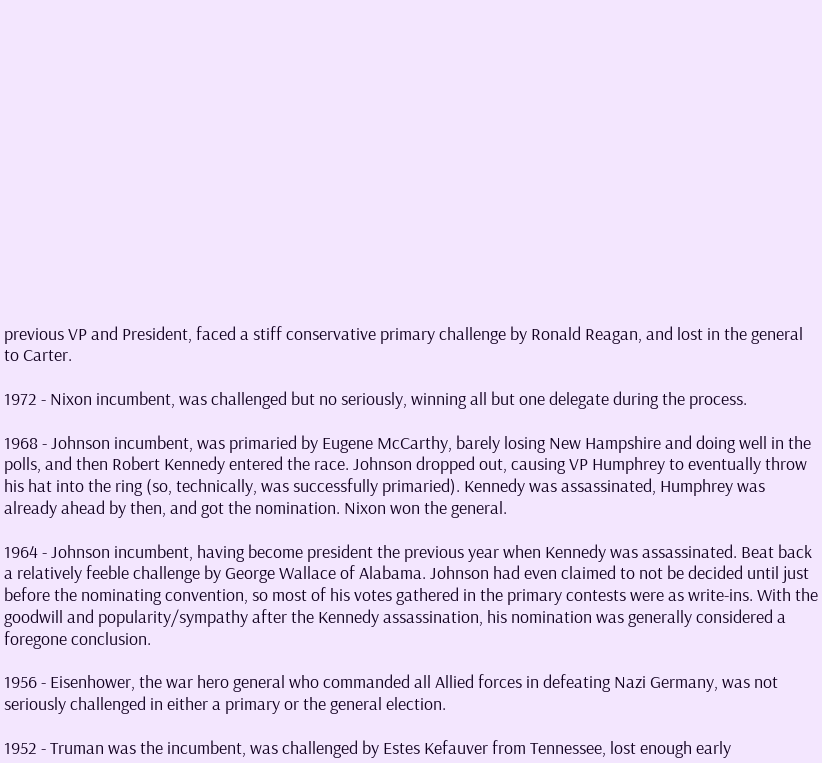previous VP and President, faced a stiff conservative primary challenge by Ronald Reagan, and lost in the general to Carter.

1972 - Nixon incumbent, was challenged but no seriously, winning all but one delegate during the process.

1968 - Johnson incumbent, was primaried by Eugene McCarthy, barely losing New Hampshire and doing well in the polls, and then Robert Kennedy entered the race. Johnson dropped out, causing VP Humphrey to eventually throw his hat into the ring (so, technically, was successfully primaried). Kennedy was assassinated, Humphrey was already ahead by then, and got the nomination. Nixon won the general.

1964 - Johnson incumbent, having become president the previous year when Kennedy was assassinated. Beat back a relatively feeble challenge by George Wallace of Alabama. Johnson had even claimed to not be decided until just before the nominating convention, so most of his votes gathered in the primary contests were as write-ins. With the goodwill and popularity/sympathy after the Kennedy assassination, his nomination was generally considered a foregone conclusion.

1956 - Eisenhower, the war hero general who commanded all Allied forces in defeating Nazi Germany, was not seriously challenged in either a primary or the general election.

1952 - Truman was the incumbent, was challenged by Estes Kefauver from Tennessee, lost enough early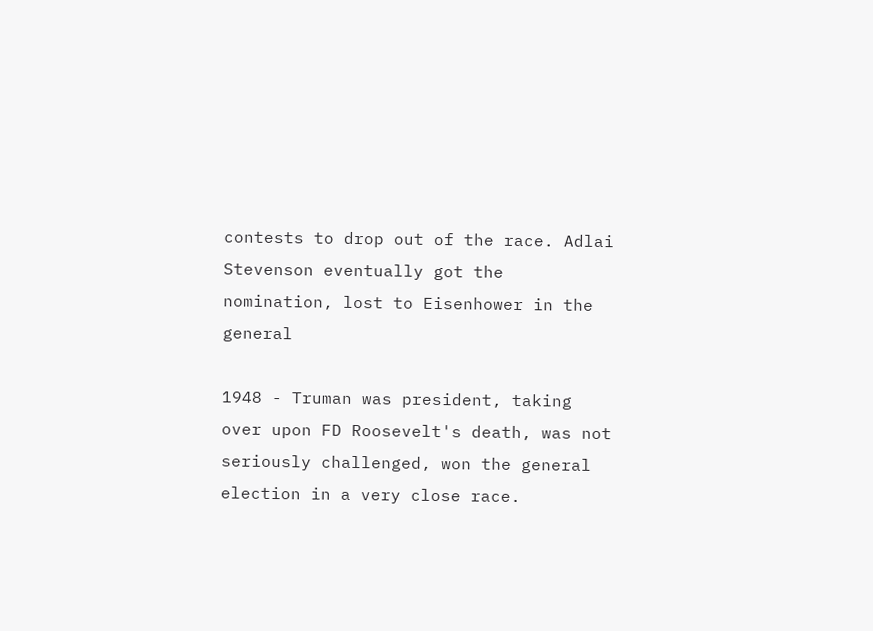contests to drop out of the race. Adlai Stevenson eventually got the nomination, lost to Eisenhower in the general

1948 - Truman was president, taking over upon FD Roosevelt's death, was not seriously challenged, won the general election in a very close race.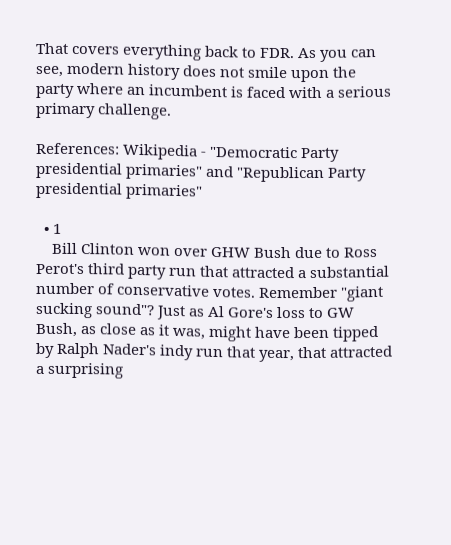That covers everything back to FDR. As you can see, modern history does not smile upon the party where an incumbent is faced with a serious primary challenge.

References: Wikipedia - "Democratic Party presidential primaries" and "Republican Party presidential primaries"

  • 1
    Bill Clinton won over GHW Bush due to Ross Perot's third party run that attracted a substantial number of conservative votes. Remember "giant sucking sound"? Just as Al Gore's loss to GW Bush, as close as it was, might have been tipped by Ralph Nader's indy run that year, that attracted a surprising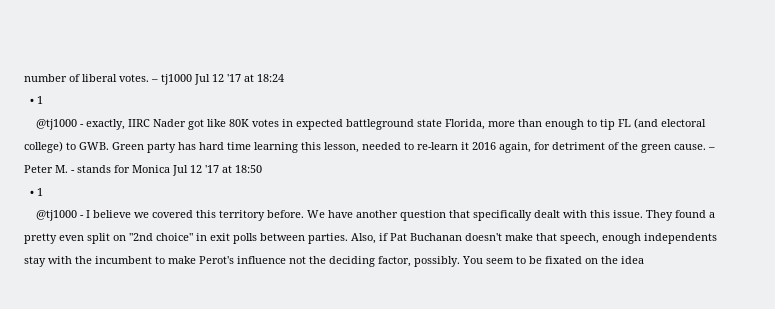number of liberal votes. – tj1000 Jul 12 '17 at 18:24
  • 1
    @tj1000 - exactly, IIRC Nader got like 80K votes in expected battleground state Florida, more than enough to tip FL (and electoral college) to GWB. Green party has hard time learning this lesson, needed to re-learn it 2016 again, for detriment of the green cause. – Peter M. - stands for Monica Jul 12 '17 at 18:50
  • 1
    @tj1000 - I believe we covered this territory before. We have another question that specifically dealt with this issue. They found a pretty even split on "2nd choice" in exit polls between parties. Also, if Pat Buchanan doesn't make that speech, enough independents stay with the incumbent to make Perot's influence not the deciding factor, possibly. You seem to be fixated on the idea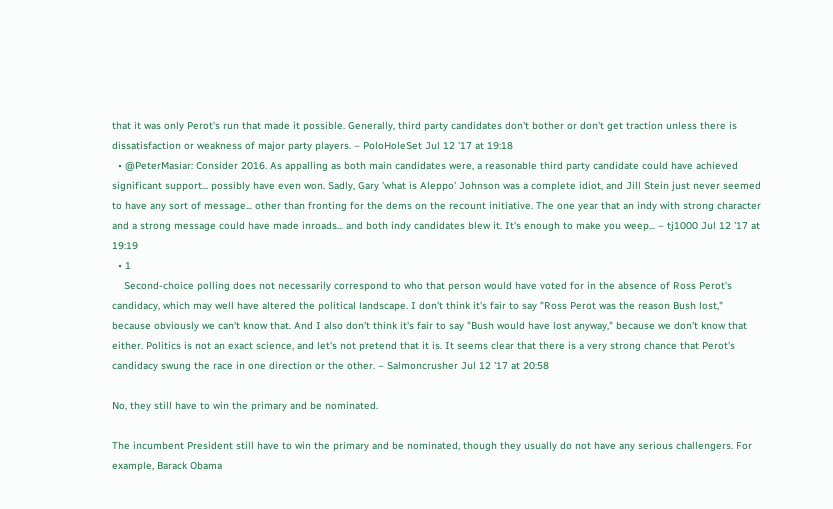that it was only Perot's run that made it possible. Generally, third party candidates don't bother or don't get traction unless there is dissatisfaction or weakness of major party players. – PoloHoleSet Jul 12 '17 at 19:18
  • @PeterMasiar: Consider 2016. As appalling as both main candidates were, a reasonable third party candidate could have achieved significant support... possibly have even won. Sadly, Gary 'what is Aleppo' Johnson was a complete idiot, and Jill Stein just never seemed to have any sort of message... other than fronting for the dems on the recount initiative. The one year that an indy with strong character and a strong message could have made inroads... and both indy candidates blew it. It's enough to make you weep... – tj1000 Jul 12 '17 at 19:19
  • 1
    Second-choice polling does not necessarily correspond to who that person would have voted for in the absence of Ross Perot's candidacy, which may well have altered the political landscape. I don't think it's fair to say "Ross Perot was the reason Bush lost," because obviously we can't know that. And I also don't think it's fair to say "Bush would have lost anyway," because we don't know that either. Politics is not an exact science, and let's not pretend that it is. It seems clear that there is a very strong chance that Perot's candidacy swung the race in one direction or the other. – Salmoncrusher Jul 12 '17 at 20:58

No, they still have to win the primary and be nominated.

The incumbent President still have to win the primary and be nominated, though they usually do not have any serious challengers. For example, Barack Obama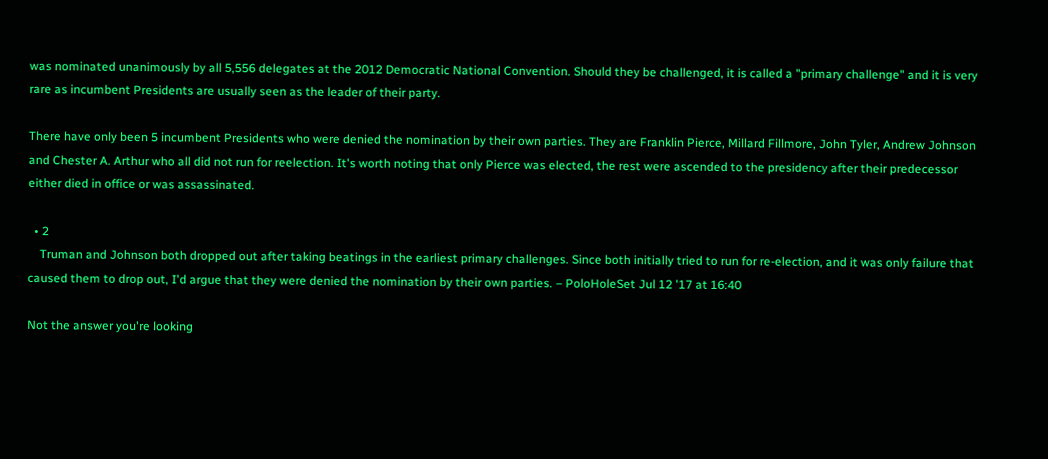was nominated unanimously by all 5,556 delegates at the 2012 Democratic National Convention. Should they be challenged, it is called a "primary challenge" and it is very rare as incumbent Presidents are usually seen as the leader of their party.

There have only been 5 incumbent Presidents who were denied the nomination by their own parties. They are Franklin Pierce, Millard Fillmore, John Tyler, Andrew Johnson and Chester A. Arthur who all did not run for reelection. It's worth noting that only Pierce was elected, the rest were ascended to the presidency after their predecessor either died in office or was assassinated.

  • 2
    Truman and Johnson both dropped out after taking beatings in the earliest primary challenges. Since both initially tried to run for re-election, and it was only failure that caused them to drop out, I'd argue that they were denied the nomination by their own parties. – PoloHoleSet Jul 12 '17 at 16:40

Not the answer you're looking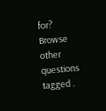for? Browse other questions tagged .